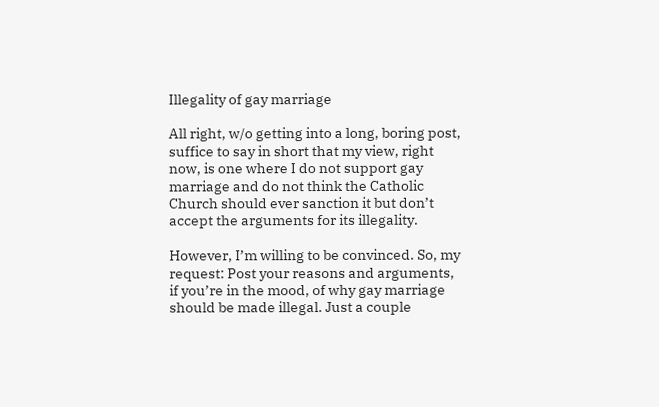Illegality of gay marriage

All right, w/o getting into a long, boring post, suffice to say in short that my view, right now, is one where I do not support gay marriage and do not think the Catholic Church should ever sanction it but don’t accept the arguments for its illegality.

However, I’m willing to be convinced. So, my request: Post your reasons and arguments, if you’re in the mood, of why gay marriage should be made illegal. Just a couple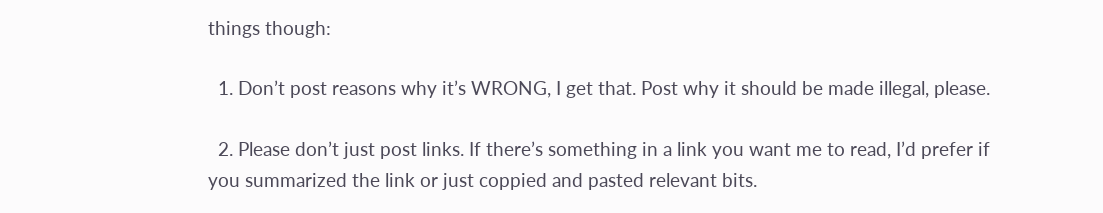things though:

  1. Don’t post reasons why it’s WRONG, I get that. Post why it should be made illegal, please.

  2. Please don’t just post links. If there’s something in a link you want me to read, I’d prefer if you summarized the link or just coppied and pasted relevant bits.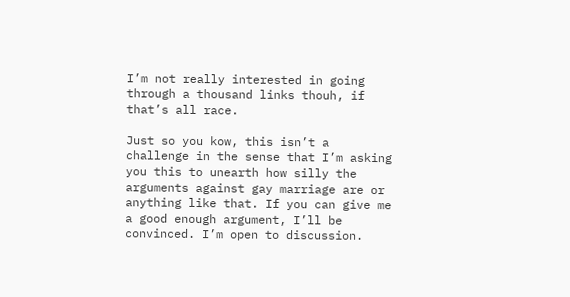I’m not really interested in going through a thousand links thouh, if that’s all race.

Just so you kow, this isn’t a challenge in the sense that I’m asking you this to unearth how silly the arguments against gay marriage are or anything like that. If you can give me a good enough argument, I’ll be convinced. I’m open to discussion.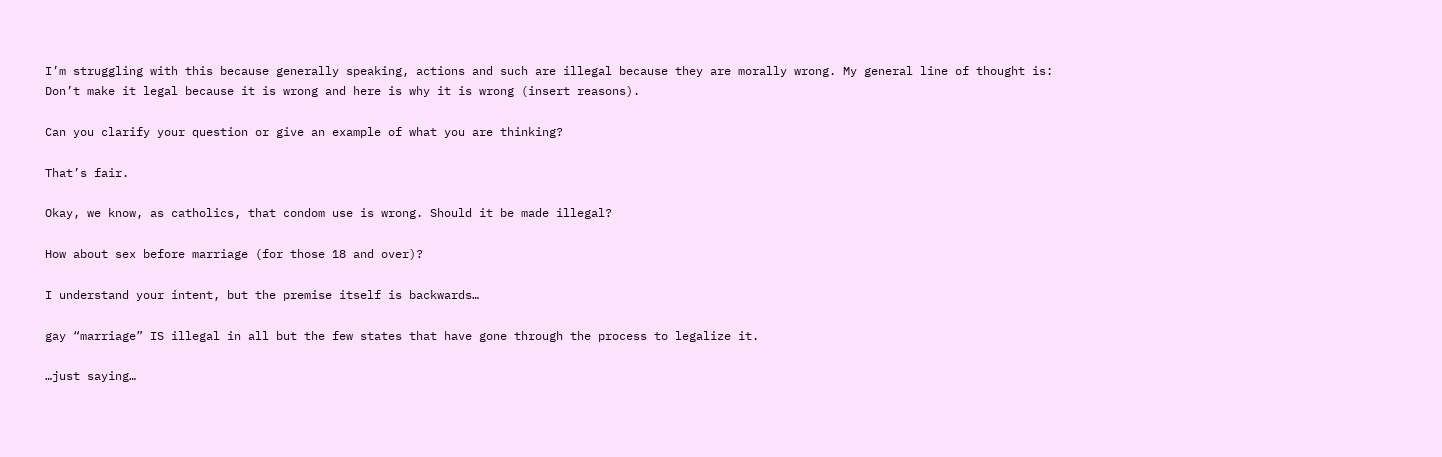I’m struggling with this because generally speaking, actions and such are illegal because they are morally wrong. My general line of thought is: Don’t make it legal because it is wrong and here is why it is wrong (insert reasons).

Can you clarify your question or give an example of what you are thinking?

That’s fair.

Okay, we know, as catholics, that condom use is wrong. Should it be made illegal?

How about sex before marriage (for those 18 and over)?

I understand your intent, but the premise itself is backwards…

gay “marriage” IS illegal in all but the few states that have gone through the process to legalize it.

…just saying…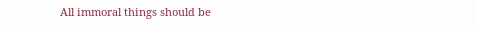All immoral things should be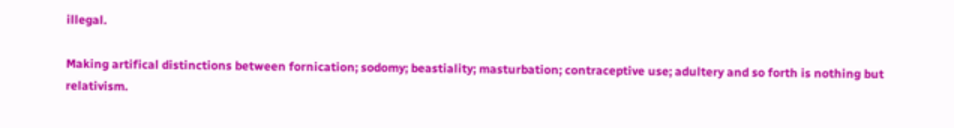illegal.

Making artifical distinctions between fornication; sodomy; beastiality; masturbation; contraceptive use; adultery and so forth is nothing but relativism.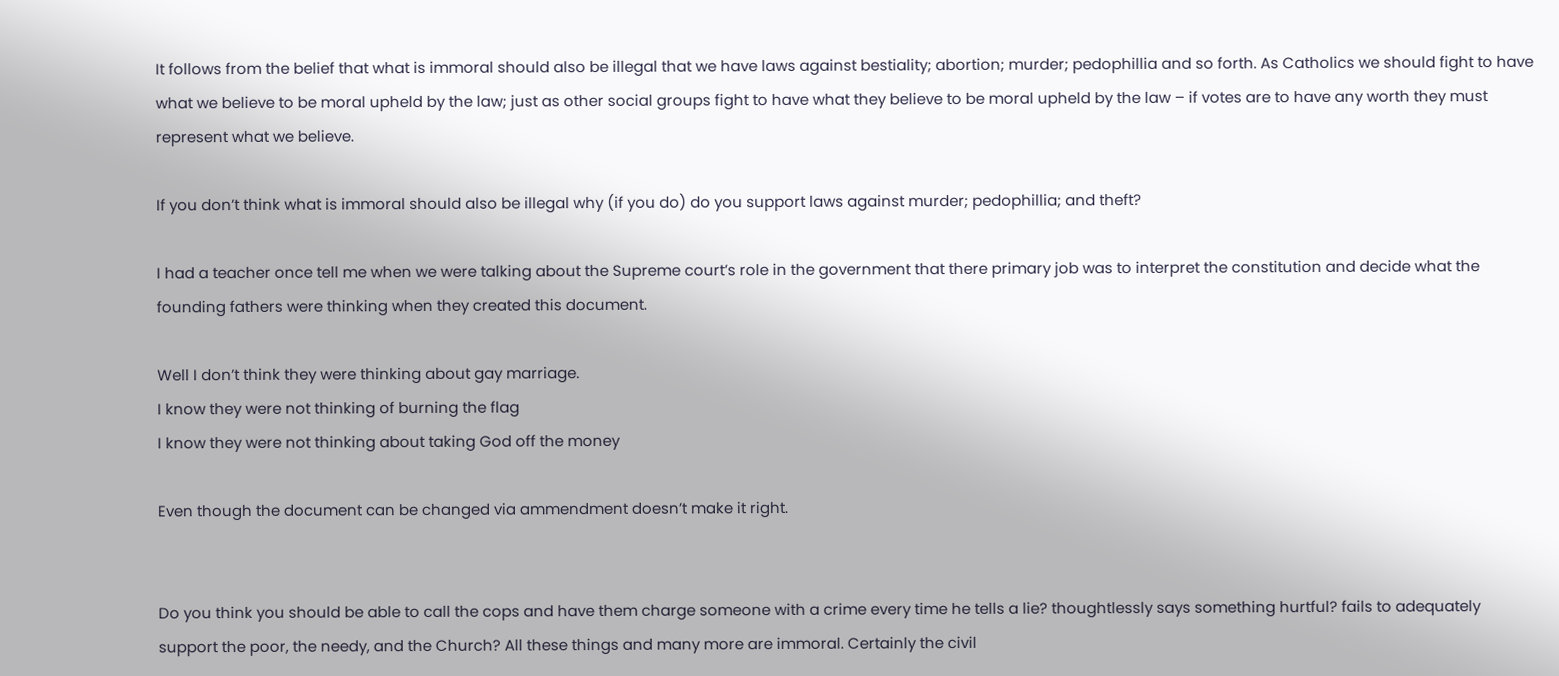It follows from the belief that what is immoral should also be illegal that we have laws against bestiality; abortion; murder; pedophillia and so forth. As Catholics we should fight to have what we believe to be moral upheld by the law; just as other social groups fight to have what they believe to be moral upheld by the law – if votes are to have any worth they must represent what we believe.

If you don’t think what is immoral should also be illegal why (if you do) do you support laws against murder; pedophillia; and theft?

I had a teacher once tell me when we were talking about the Supreme court’s role in the government that there primary job was to interpret the constitution and decide what the founding fathers were thinking when they created this document.

Well I don’t think they were thinking about gay marriage.
I know they were not thinking of burning the flag
I know they were not thinking about taking God off the money

Even though the document can be changed via ammendment doesn’t make it right.


Do you think you should be able to call the cops and have them charge someone with a crime every time he tells a lie? thoughtlessly says something hurtful? fails to adequately support the poor, the needy, and the Church? All these things and many more are immoral. Certainly the civil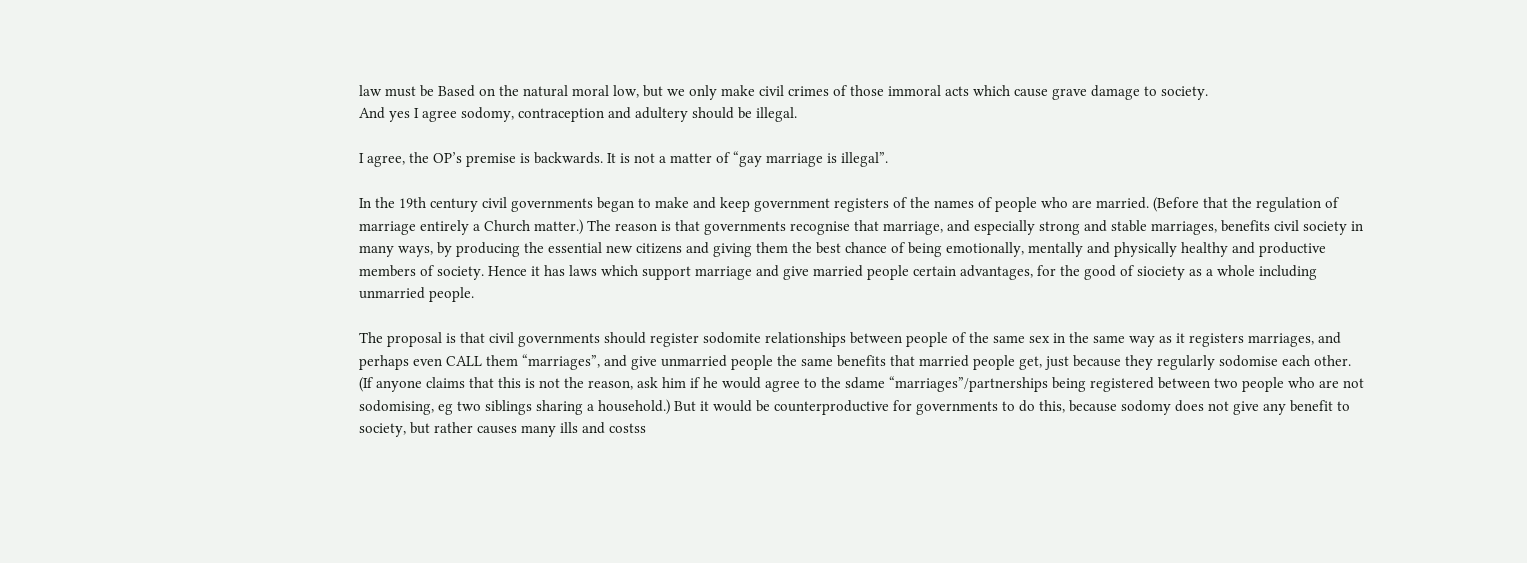law must be Based on the natural moral low, but we only make civil crimes of those immoral acts which cause grave damage to society.
And yes I agree sodomy, contraception and adultery should be illegal.

I agree, the OP’s premise is backwards. It is not a matter of “gay marriage is illegal”.

In the 19th century civil governments began to make and keep government registers of the names of people who are married. (Before that the regulation of marriage entirely a Church matter.) The reason is that governments recognise that marriage, and especially strong and stable marriages, benefits civil society in many ways, by producing the essential new citizens and giving them the best chance of being emotionally, mentally and physically healthy and productive members of society. Hence it has laws which support marriage and give married people certain advantages, for the good of siociety as a whole including unmarried people.

The proposal is that civil governments should register sodomite relationships between people of the same sex in the same way as it registers marriages, and perhaps even CALL them “marriages”, and give unmarried people the same benefits that married people get, just because they regularly sodomise each other. (If anyone claims that this is not the reason, ask him if he would agree to the sdame “marriages”/partnerships being registered between two people who are not sodomising, eg two siblings sharing a household.) But it would be counterproductive for governments to do this, because sodomy does not give any benefit to society, but rather causes many ills and costss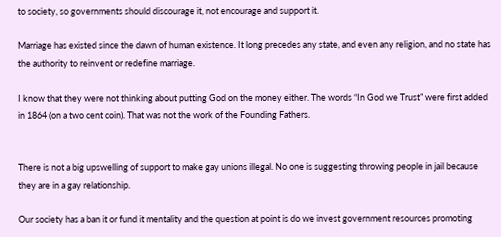to society, so governments should discourage it, not encourage and support it.

Marriage has existed since the dawn of human existence. It long precedes any state, and even any religion, and no state has the authority to reinvent or redefine marriage.

I know that they were not thinking about putting God on the money either. The words “In God we Trust” were first added in 1864 (on a two cent coin). That was not the work of the Founding Fathers.


There is not a big upswelling of support to make gay unions illegal. No one is suggesting throwing people in jail because they are in a gay relationship.

Our society has a ban it or fund it mentality and the question at point is do we invest government resources promoting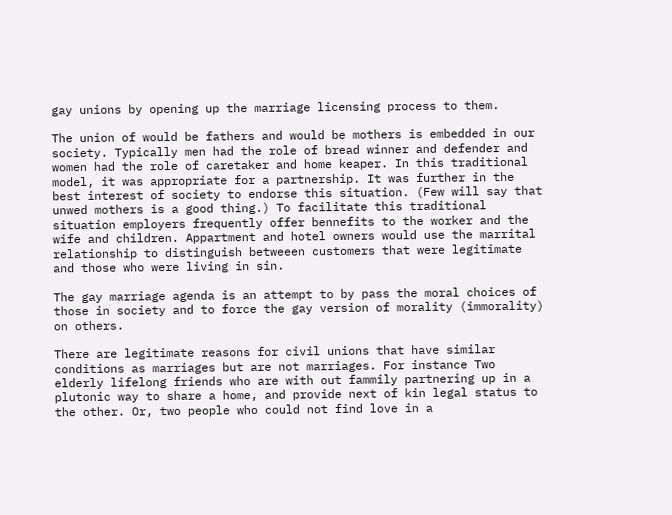gay unions by opening up the marriage licensing process to them.

The union of would be fathers and would be mothers is embedded in our society. Typically men had the role of bread winner and defender and women had the role of caretaker and home keaper. In this traditional model, it was appropriate for a partnership. It was further in the best interest of society to endorse this situation. (Few will say that unwed mothers is a good thing.) To facilitate this traditional situation employers frequently offer bennefits to the worker and the wife and children. Appartment and hotel owners would use the marrital relationship to distinguish betweeen customers that were legitimate and those who were living in sin.

The gay marriage agenda is an attempt to by pass the moral choices of those in society and to force the gay version of morality (immorality) on others.

There are legitimate reasons for civil unions that have similar conditions as marriages but are not marriages. For instance Two elderly lifelong friends who are with out fammily partnering up in a plutonic way to share a home, and provide next of kin legal status to the other. Or, two people who could not find love in a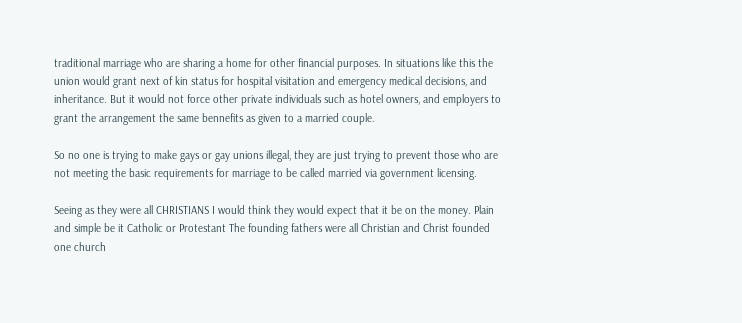traditional marriage who are sharing a home for other financial purposes. In situations like this the union would grant next of kin status for hospital visitation and emergency medical decisions, and inheritance. But it would not force other private individuals such as hotel owners, and employers to grant the arrangement the same bennefits as given to a married couple.

So no one is trying to make gays or gay unions illegal, they are just trying to prevent those who are not meeting the basic requirements for marriage to be called married via government licensing.

Seeing as they were all CHRISTIANS I would think they would expect that it be on the money. Plain and simple be it Catholic or Protestant The founding fathers were all Christian and Christ founded one church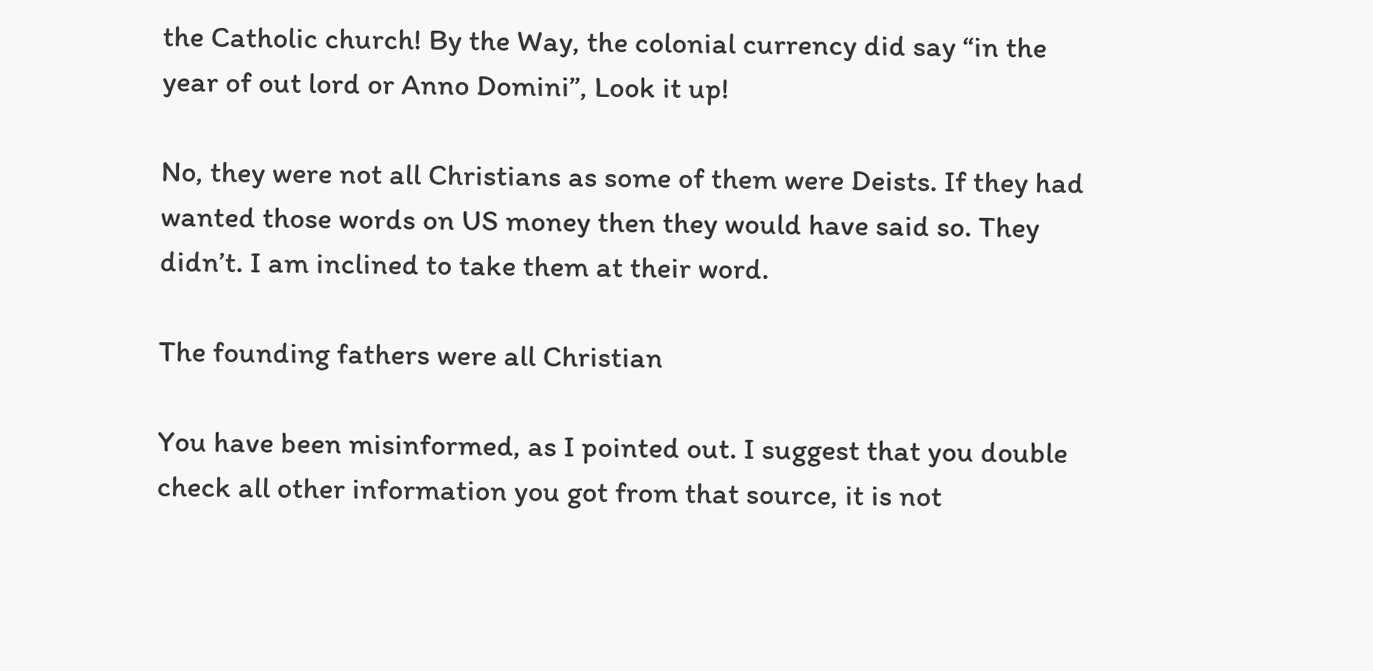the Catholic church! By the Way, the colonial currency did say “in the year of out lord or Anno Domini”, Look it up!

No, they were not all Christians as some of them were Deists. If they had wanted those words on US money then they would have said so. They didn’t. I am inclined to take them at their word.

The founding fathers were all Christian

You have been misinformed, as I pointed out. I suggest that you double check all other information you got from that source, it is not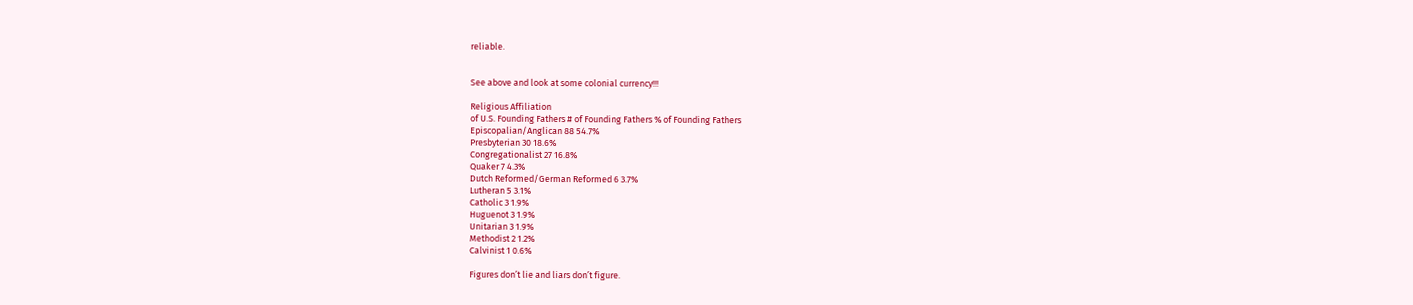reliable.


See above and look at some colonial currency!!!

Religious Affiliation
of U.S. Founding Fathers # of Founding Fathers % of Founding Fathers
Episcopalian/Anglican 88 54.7%
Presbyterian 30 18.6%
Congregationalist 27 16.8%
Quaker 7 4.3%
Dutch Reformed/German Reformed 6 3.7%
Lutheran 5 3.1%
Catholic 3 1.9%
Huguenot 3 1.9%
Unitarian 3 1.9%
Methodist 2 1.2%
Calvinist 1 0.6%

Figures don’t lie and liars don’t figure.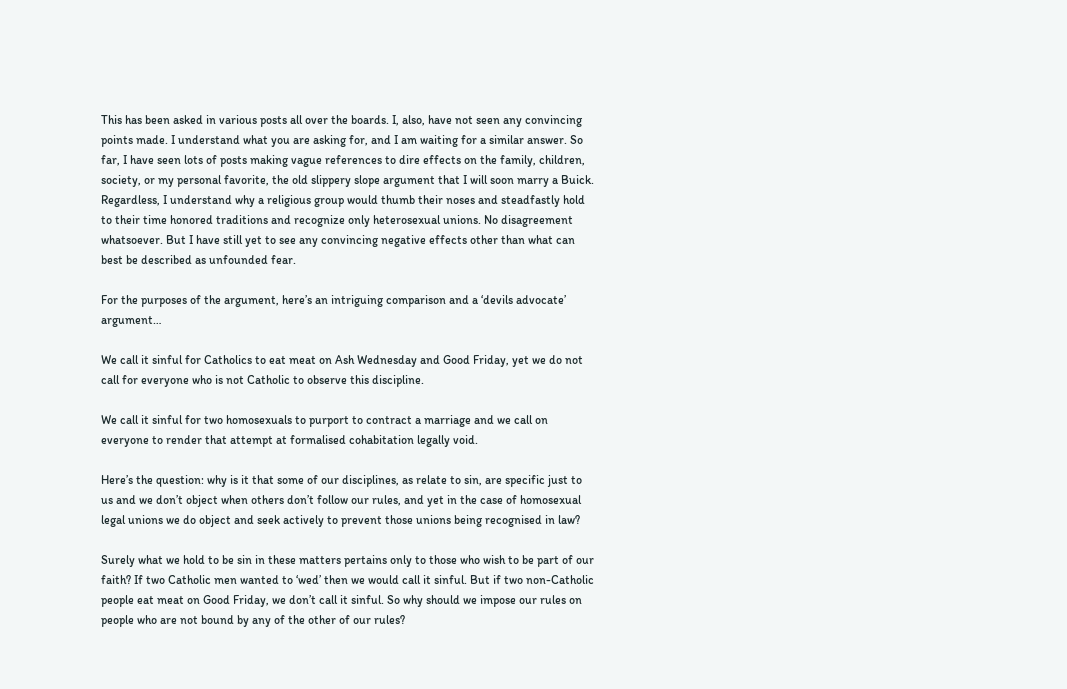This has been asked in various posts all over the boards. I, also, have not seen any convincing points made. I understand what you are asking for, and I am waiting for a similar answer. So far, I have seen lots of posts making vague references to dire effects on the family, children, society, or my personal favorite, the old slippery slope argument that I will soon marry a Buick. Regardless, I understand why a religious group would thumb their noses and steadfastly hold to their time honored traditions and recognize only heterosexual unions. No disagreement whatsoever. But I have still yet to see any convincing negative effects other than what can best be described as unfounded fear.

For the purposes of the argument, here’s an intriguing comparison and a ‘devils advocate’ argument…

We call it sinful for Catholics to eat meat on Ash Wednesday and Good Friday, yet we do not call for everyone who is not Catholic to observe this discipline.

We call it sinful for two homosexuals to purport to contract a marriage and we call on everyone to render that attempt at formalised cohabitation legally void.

Here’s the question: why is it that some of our disciplines, as relate to sin, are specific just to us and we don’t object when others don’t follow our rules, and yet in the case of homosexual legal unions we do object and seek actively to prevent those unions being recognised in law?

Surely what we hold to be sin in these matters pertains only to those who wish to be part of our faith? If two Catholic men wanted to ‘wed’ then we would call it sinful. But if two non-Catholic people eat meat on Good Friday, we don’t call it sinful. So why should we impose our rules on people who are not bound by any of the other of our rules?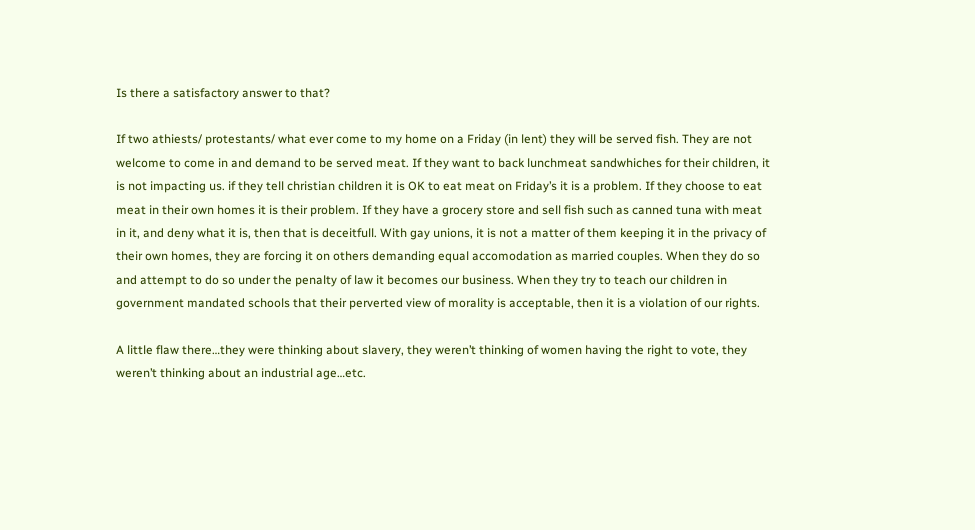Is there a satisfactory answer to that?

If two athiests/ protestants/ what ever come to my home on a Friday (in lent) they will be served fish. They are not welcome to come in and demand to be served meat. If they want to back lunchmeat sandwhiches for their children, it is not impacting us. if they tell christian children it is OK to eat meat on Friday’s it is a problem. If they choose to eat meat in their own homes it is their problem. If they have a grocery store and sell fish such as canned tuna with meat in it, and deny what it is, then that is deceitfull. With gay unions, it is not a matter of them keeping it in the privacy of their own homes, they are forcing it on others demanding equal accomodation as married couples. When they do so and attempt to do so under the penalty of law it becomes our business. When they try to teach our children in government mandated schools that their perverted view of morality is acceptable, then it is a violation of our rights.

A little flaw there…they were thinking about slavery, they weren’t thinking of women having the right to vote, they weren’t thinking about an industrial age…etc.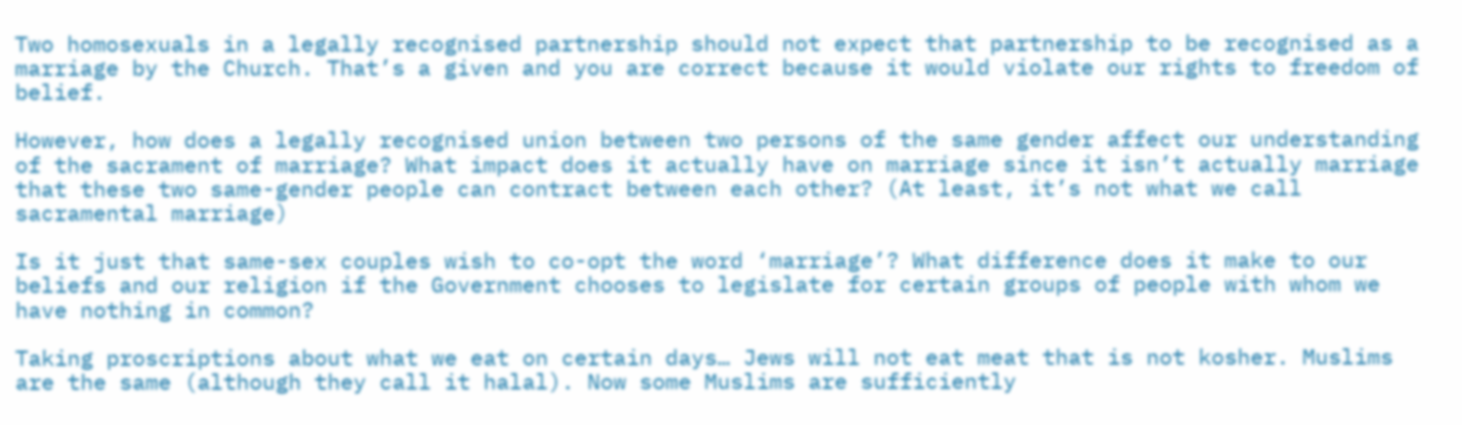Two homosexuals in a legally recognised partnership should not expect that partnership to be recognised as a marriage by the Church. That’s a given and you are correct because it would violate our rights to freedom of belief.

However, how does a legally recognised union between two persons of the same gender affect our understanding of the sacrament of marriage? What impact does it actually have on marriage since it isn’t actually marriage that these two same-gender people can contract between each other? (At least, it’s not what we call sacramental marriage)

Is it just that same-sex couples wish to co-opt the word ‘marriage’? What difference does it make to our beliefs and our religion if the Government chooses to legislate for certain groups of people with whom we have nothing in common?

Taking proscriptions about what we eat on certain days… Jews will not eat meat that is not kosher. Muslims are the same (although they call it halal). Now some Muslims are sufficiently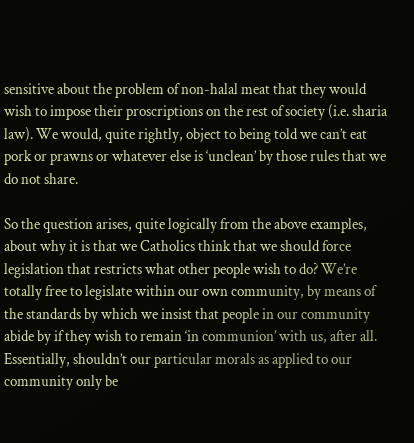sensitive about the problem of non-halal meat that they would wish to impose their proscriptions on the rest of society (i.e. sharia law). We would, quite rightly, object to being told we can’t eat pork or prawns or whatever else is ‘unclean’ by those rules that we do not share.

So the question arises, quite logically from the above examples, about why it is that we Catholics think that we should force legislation that restricts what other people wish to do? We’re totally free to legislate within our own community, by means of the standards by which we insist that people in our community abide by if they wish to remain ‘in communion’ with us, after all. Essentially, shouldn’t our particular morals as applied to our community only be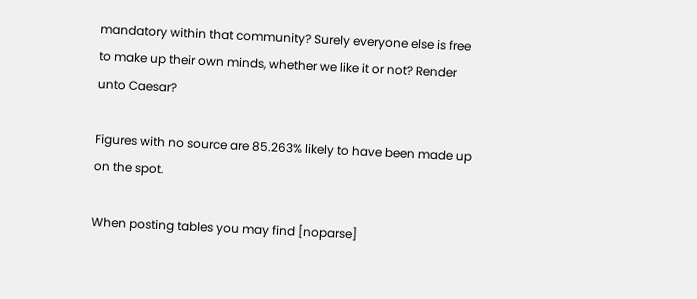mandatory within that community? Surely everyone else is free to make up their own minds, whether we like it or not? Render unto Caesar?

Figures with no source are 85.263% likely to have been made up on the spot.

When posting tables you may find [noparse]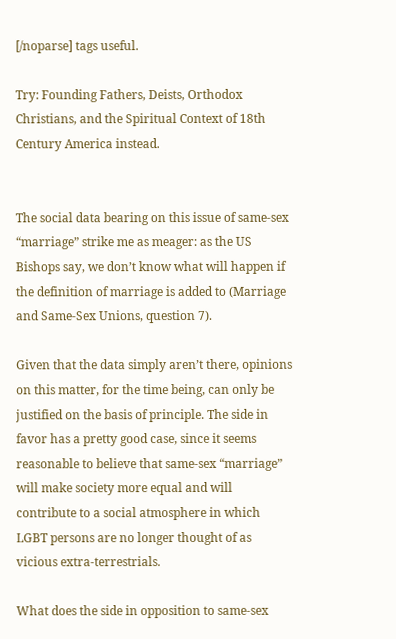[/noparse] tags useful.

Try: Founding Fathers, Deists, Orthodox Christians, and the Spiritual Context of 18th Century America instead.


The social data bearing on this issue of same-sex “marriage” strike me as meager: as the US Bishops say, we don’t know what will happen if the definition of marriage is added to (Marriage and Same-Sex Unions, question 7).

Given that the data simply aren’t there, opinions on this matter, for the time being, can only be justified on the basis of principle. The side in favor has a pretty good case, since it seems reasonable to believe that same-sex “marriage” will make society more equal and will contribute to a social atmosphere in which LGBT persons are no longer thought of as vicious extra-terrestrials.

What does the side in opposition to same-sex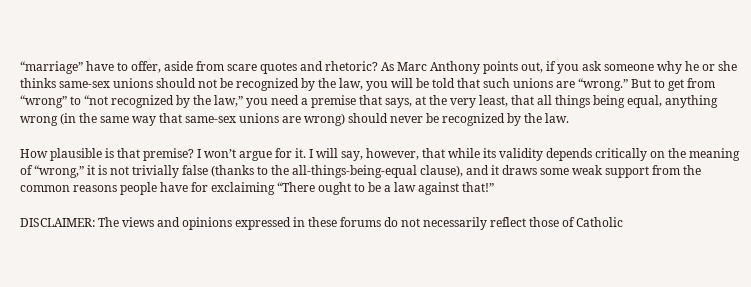“marriage” have to offer, aside from scare quotes and rhetoric? As Marc Anthony points out, if you ask someone why he or she thinks same-sex unions should not be recognized by the law, you will be told that such unions are “wrong.” But to get from “wrong” to “not recognized by the law,” you need a premise that says, at the very least, that all things being equal, anything wrong (in the same way that same-sex unions are wrong) should never be recognized by the law.

How plausible is that premise? I won’t argue for it. I will say, however, that while its validity depends critically on the meaning of “wrong,” it is not trivially false (thanks to the all-things-being-equal clause), and it draws some weak support from the common reasons people have for exclaiming “There ought to be a law against that!”

DISCLAIMER: The views and opinions expressed in these forums do not necessarily reflect those of Catholic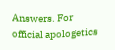Answers. For official apologetics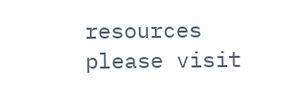resources please visit